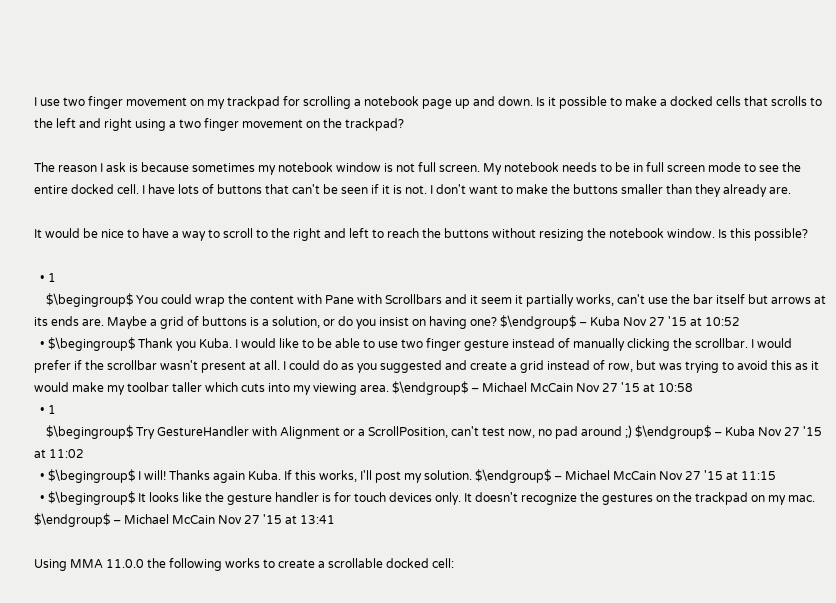I use two finger movement on my trackpad for scrolling a notebook page up and down. Is it possible to make a docked cells that scrolls to the left and right using a two finger movement on the trackpad?

The reason I ask is because sometimes my notebook window is not full screen. My notebook needs to be in full screen mode to see the entire docked cell. I have lots of buttons that can't be seen if it is not. I don't want to make the buttons smaller than they already are.

It would be nice to have a way to scroll to the right and left to reach the buttons without resizing the notebook window. Is this possible?

  • 1
    $\begingroup$ You could wrap the content with Pane with Scrollbars and it seem it partially works, can't use the bar itself but arrows at its ends are. Maybe a grid of buttons is a solution, or do you insist on having one? $\endgroup$ – Kuba Nov 27 '15 at 10:52
  • $\begingroup$ Thank you Kuba. I would like to be able to use two finger gesture instead of manually clicking the scrollbar. I would prefer if the scrollbar wasn't present at all. I could do as you suggested and create a grid instead of row, but was trying to avoid this as it would make my toolbar taller which cuts into my viewing area. $\endgroup$ – Michael McCain Nov 27 '15 at 10:58
  • 1
    $\begingroup$ Try GestureHandler with Alignment or a ScrollPosition, can't test now, no pad around ;) $\endgroup$ – Kuba Nov 27 '15 at 11:02
  • $\begingroup$ I will! Thanks again Kuba. If this works, I'll post my solution. $\endgroup$ – Michael McCain Nov 27 '15 at 11:15
  • $\begingroup$ It looks like the gesture handler is for touch devices only. It doesn't recognize the gestures on the trackpad on my mac. $\endgroup$ – Michael McCain Nov 27 '15 at 13:41

Using MMA 11.0.0 the following works to create a scrollable docked cell: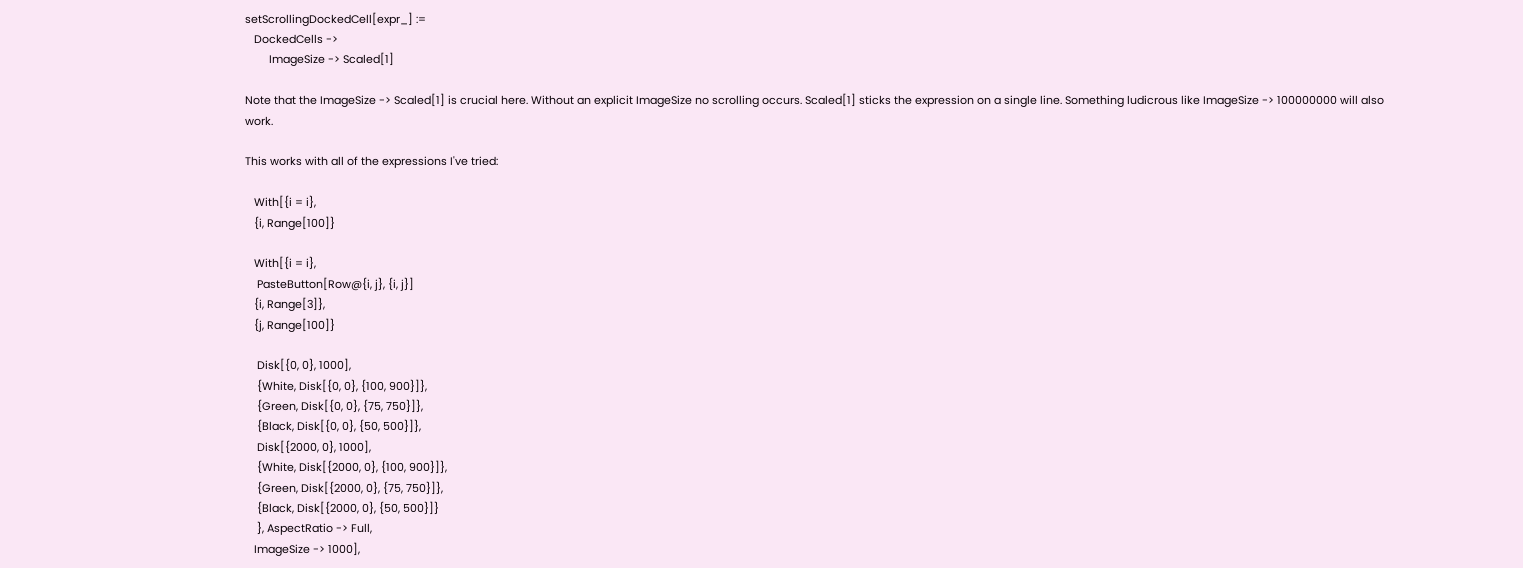setScrollingDockedCell[expr_] :=
   DockedCells ->
        ImageSize -> Scaled[1]

Note that the ImageSize -> Scaled[1] is crucial here. Without an explicit ImageSize no scrolling occurs. Scaled[1] sticks the expression on a single line. Something ludicrous like ImageSize -> 100000000 will also work.

This works with all of the expressions I've tried:

   With[{i = i},
   {i, Range[100]}

   With[{i = i},
    PasteButton[Row@{i, j}, {i, j}]
   {i, Range[3]},
   {j, Range[100]}

    Disk[{0, 0}, 1000],
    {White, Disk[{0, 0}, {100, 900}]},
    {Green, Disk[{0, 0}, {75, 750}]},
    {Black, Disk[{0, 0}, {50, 500}]},
    Disk[{2000, 0}, 1000],
    {White, Disk[{2000, 0}, {100, 900}]},
    {Green, Disk[{2000, 0}, {75, 750}]},
    {Black, Disk[{2000, 0}, {50, 500}]}
    }, AspectRatio -> Full,
   ImageSize -> 1000],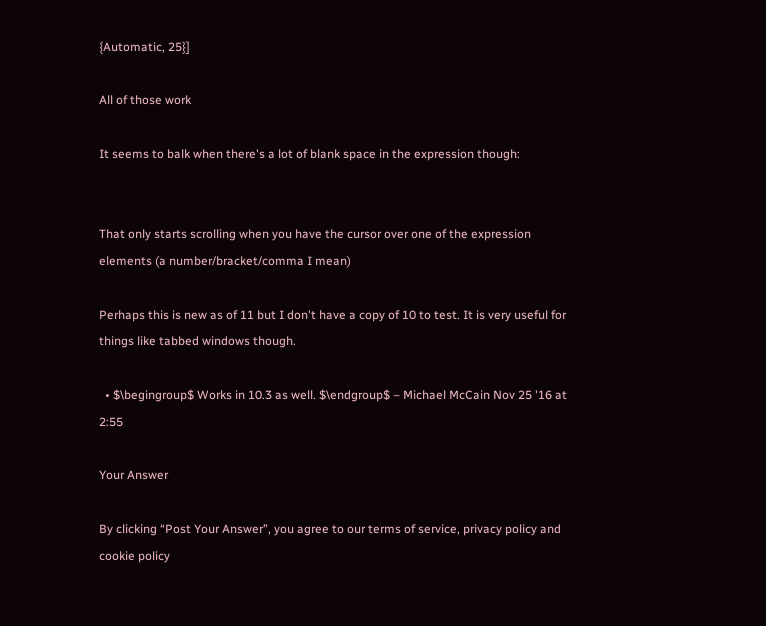{Automatic, 25}]

All of those work

It seems to balk when there's a lot of blank space in the expression though:


That only starts scrolling when you have the cursor over one of the expression elements (a number/bracket/comma I mean)

Perhaps this is new as of 11 but I don't have a copy of 10 to test. It is very useful for things like tabbed windows though.

  • $\begingroup$ Works in 10.3 as well. $\endgroup$ – Michael McCain Nov 25 '16 at 2:55

Your Answer

By clicking “Post Your Answer”, you agree to our terms of service, privacy policy and cookie policy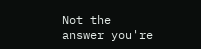Not the answer you're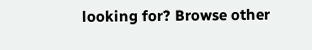looking for? Browse other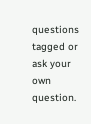questions tagged or ask your own question.